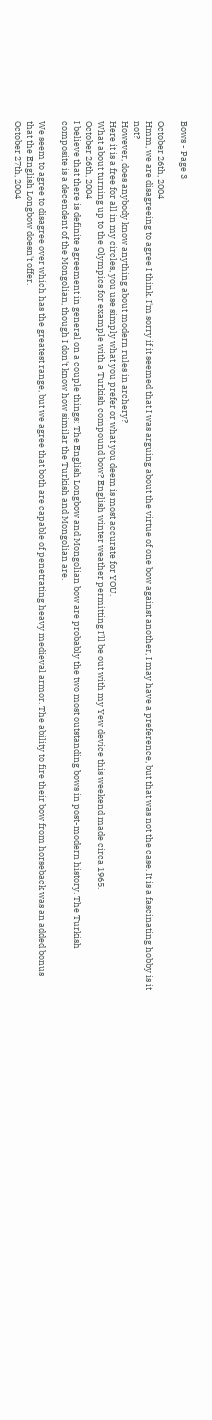Bows - Page 3

October 26th, 2004
Hmm, we are disagreeing to agree I think. I'm sorry if it seemed that I was arguing about the virtue of one bow against another, I may have a preference, but that was not the case. It is a fascinating hobby is it not?
However, does anybody know anything about modern rules in archery?
Here it is a free for all in my circles, you use simply what you prefer or what you deem is most accurate for YOU.
What about turning up to the Olympics for example with a Turkish compound bow? English winter weather permitting I'll be out with my Yew device this weekend made circa 1965.
October 26th, 2004
I believe that there is definite agreement in general on a couple things: The English Longbow and Mongolian bow are probably the two most outstanding bows in post-modern history. The Turkish composite is a decendent of the Mongolian, though I don't know how similar the Turkish and Mongolian are.

We seem to agree to disagree over which has the greatest range, but we agree that both are capable of penetrating heavy medieval armor. The ability to fire their bow from horseback was an added bonus that the English Longbow doesn't offer.
October 27th, 2004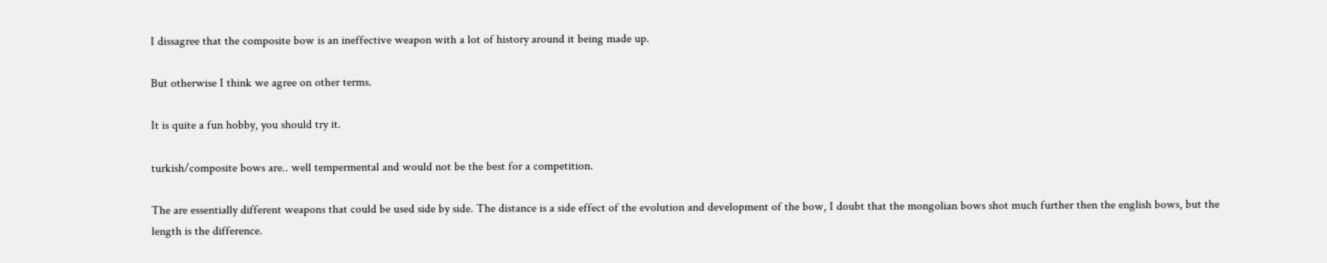I dissagree that the composite bow is an ineffective weapon with a lot of history around it being made up.

But otherwise I think we agree on other terms.

It is quite a fun hobby, you should try it.

turkish/composite bows are.. well tempermental and would not be the best for a competition.

The are essentially different weapons that could be used side by side. The distance is a side effect of the evolution and development of the bow, I doubt that the mongolian bows shot much further then the english bows, but the length is the difference.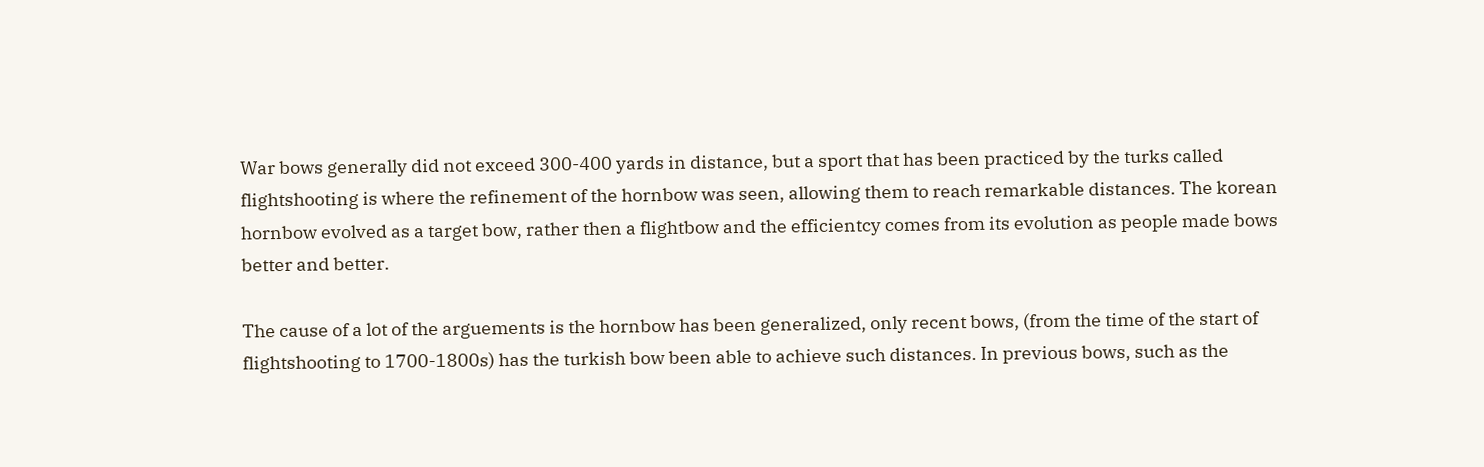War bows generally did not exceed 300-400 yards in distance, but a sport that has been practiced by the turks called flightshooting is where the refinement of the hornbow was seen, allowing them to reach remarkable distances. The korean hornbow evolved as a target bow, rather then a flightbow and the efficientcy comes from its evolution as people made bows better and better.

The cause of a lot of the arguements is the hornbow has been generalized, only recent bows, (from the time of the start of flightshooting to 1700-1800s) has the turkish bow been able to achieve such distances. In previous bows, such as the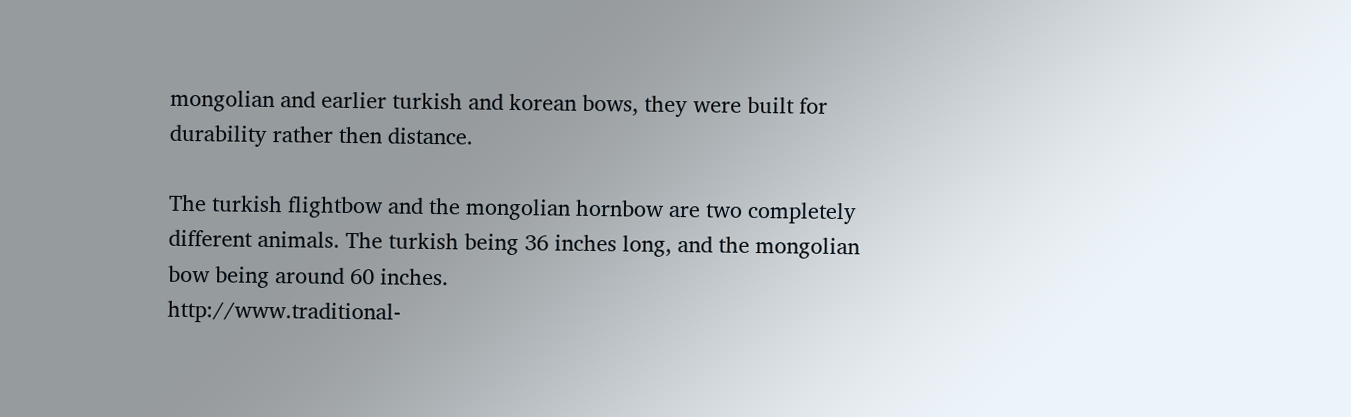mongolian and earlier turkish and korean bows, they were built for durability rather then distance.

The turkish flightbow and the mongolian hornbow are two completely different animals. The turkish being 36 inches long, and the mongolian bow being around 60 inches.
http://www.traditional-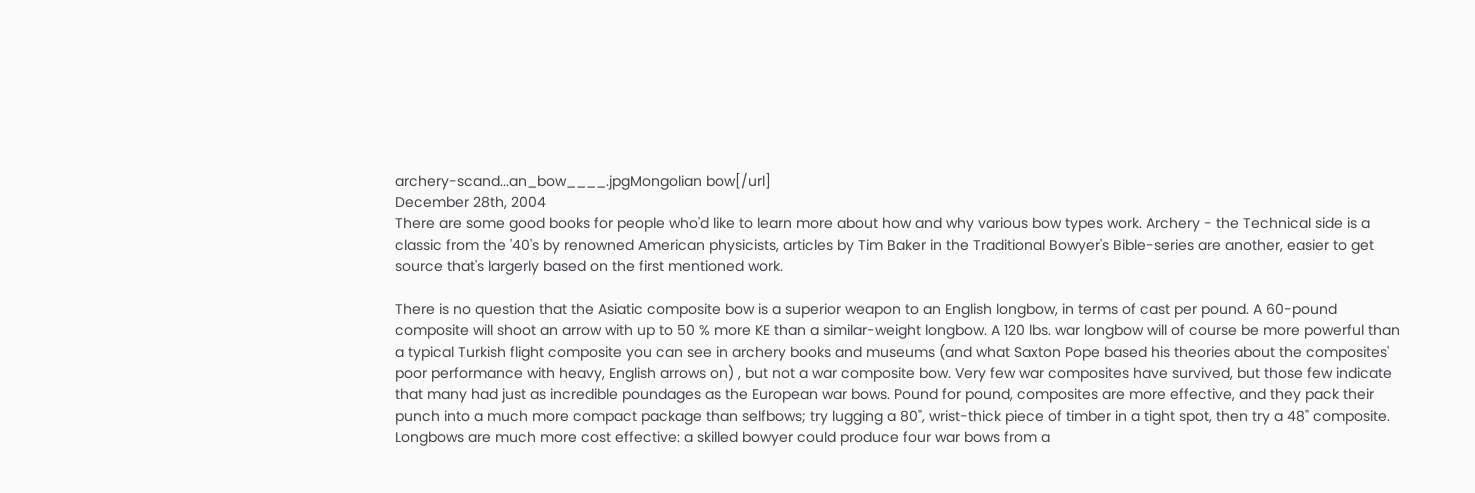archery-scand...an_bow____.jpgMongolian bow[/url]
December 28th, 2004
There are some good books for people who'd like to learn more about how and why various bow types work. Archery - the Technical side is a classic from the '40's by renowned American physicists, articles by Tim Baker in the Traditional Bowyer's Bible-series are another, easier to get source that's largerly based on the first mentioned work.

There is no question that the Asiatic composite bow is a superior weapon to an English longbow, in terms of cast per pound. A 60-pound composite will shoot an arrow with up to 50 % more KE than a similar-weight longbow. A 120 lbs. war longbow will of course be more powerful than a typical Turkish flight composite you can see in archery books and museums (and what Saxton Pope based his theories about the composites' poor performance with heavy, English arrows on) , but not a war composite bow. Very few war composites have survived, but those few indicate that many had just as incredible poundages as the European war bows. Pound for pound, composites are more effective, and they pack their punch into a much more compact package than selfbows; try lugging a 80", wrist-thick piece of timber in a tight spot, then try a 48" composite. Longbows are much more cost effective: a skilled bowyer could produce four war bows from a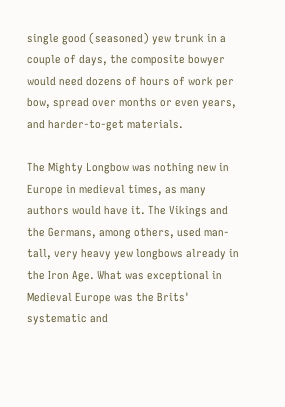single good (seasoned) yew trunk in a couple of days, the composite bowyer would need dozens of hours of work per bow, spread over months or even years, and harder-to-get materials.

The Mighty Longbow was nothing new in Europe in medieval times, as many authors would have it. The Vikings and the Germans, among others, used man-tall, very heavy yew longbows already in the Iron Age. What was exceptional in Medieval Europe was the Brits' systematic and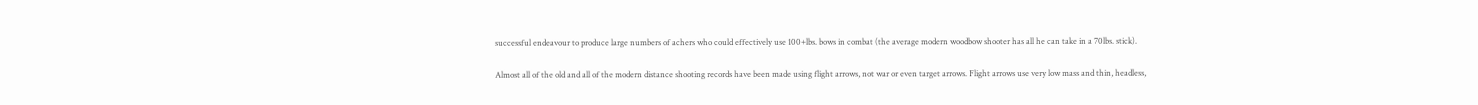successful endeavour to produce large numbers of achers who could effectively use 100+lbs. bows in combat (the average modern woodbow shooter has all he can take in a 70lbs. stick).

Almost all of the old and all of the modern distance shooting records have been made using flight arrows, not war or even target arrows. Flight arrows use very low mass and thin, headless,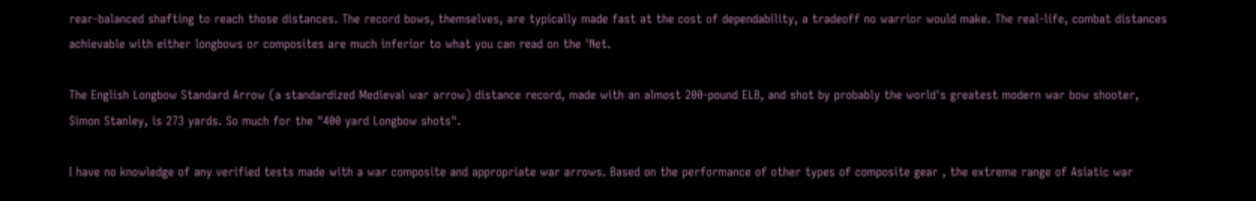rear-balanced shafting to reach those distances. The record bows, themselves, are typically made fast at the cost of dependability, a tradeoff no warrior would make. The real-life, combat distances achievable with either longbows or composites are much inferior to what you can read on the 'Net.

The English Longbow Standard Arrow (a standardized Medieval war arrow) distance record, made with an almost 200-pound ELB, and shot by probably the world's greatest modern war bow shooter, Simon Stanley, is 273 yards. So much for the "400 yard Longbow shots".

I have no knowledge of any verified tests made with a war composite and appropriate war arrows. Based on the performance of other types of composite gear , the extreme range of Asiatic war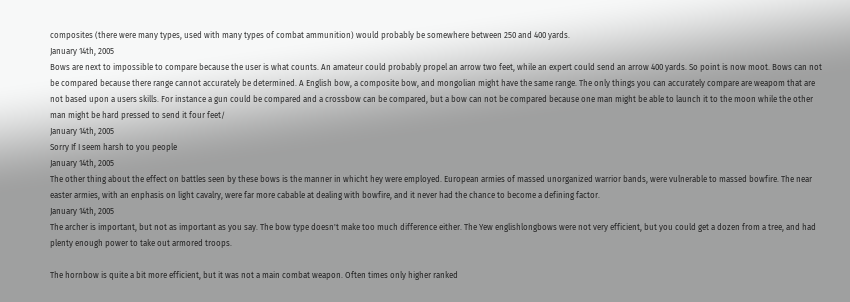composites (there were many types, used with many types of combat ammunition) would probably be somewhere between 250 and 400 yards.
January 14th, 2005
Bows are next to impossible to compare because the user is what counts. An amateur could probably propel an arrow two feet, while an expert could send an arrow 400 yards. So point is now moot. Bows can not be compared because there range cannot accurately be determined. A English bow, a composite bow, and mongolian might have the same range. The only things you can accurately compare are weapom that are not based upon a users skills. For instance a gun could be compared and a crossbow can be compared, but a bow can not be compared because one man might be able to launch it to the moon while the other man might be hard pressed to send it four feet/
January 14th, 2005
Sorry If I seem harsh to you people
January 14th, 2005
The other thing about the effect on battles seen by these bows is the manner in whicht hey were employed. European armies of massed unorganized warrior bands, were vulnerable to massed bowfire. The near easter armies, with an enphasis on light cavalry, were far more cabable at dealing with bowfire, and it never had the chance to become a defining factor.
January 14th, 2005
The archer is important, but not as important as you say. The bow type doesn't make too much difference either. The Yew englishlongbows were not very efficient, but you could get a dozen from a tree, and had plenty enough power to take out armored troops.

The hornbow is quite a bit more efficient, but it was not a main combat weapon. Often times only higher ranked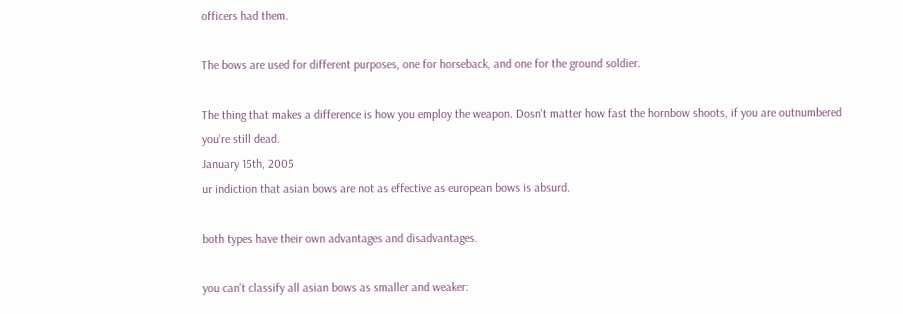officers had them.

The bows are used for different purposes, one for horseback, and one for the ground soldier.

The thing that makes a difference is how you employ the weapon. Dosn't matter how fast the hornbow shoots, if you are outnumbered you're still dead.
January 15th, 2005
ur indiction that asian bows are not as effective as european bows is absurd.

both types have their own advantages and disadvantages.

you can't classify all asian bows as smaller and weaker: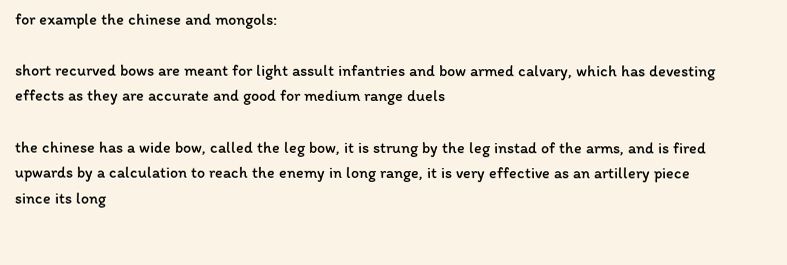for example the chinese and mongols:

short recurved bows are meant for light assult infantries and bow armed calvary, which has devesting effects as they are accurate and good for medium range duels

the chinese has a wide bow, called the leg bow, it is strung by the leg instad of the arms, and is fired upwards by a calculation to reach the enemy in long range, it is very effective as an artillery piece since its long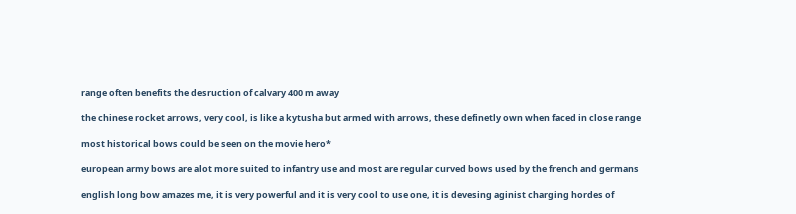range often benefits the desruction of calvary 400 m away

the chinese rocket arrows, very cool, is like a kytusha but armed with arrows, these definetly own when faced in close range

most historical bows could be seen on the movie hero*

european army bows are alot more suited to infantry use and most are regular curved bows used by the french and germans

english long bow amazes me, it is very powerful and it is very cool to use one, it is devesing aginist charging hordes of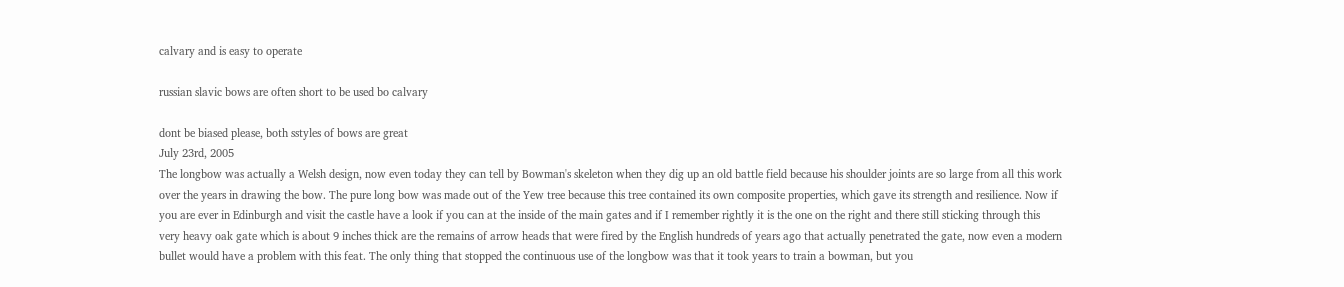calvary and is easy to operate

russian slavic bows are often short to be used bo calvary

dont be biased please, both sstyles of bows are great
July 23rd, 2005
The longbow was actually a Welsh design, now even today they can tell by Bowman's skeleton when they dig up an old battle field because his shoulder joints are so large from all this work over the years in drawing the bow. The pure long bow was made out of the Yew tree because this tree contained its own composite properties, which gave its strength and resilience. Now if you are ever in Edinburgh and visit the castle have a look if you can at the inside of the main gates and if I remember rightly it is the one on the right and there still sticking through this very heavy oak gate which is about 9 inches thick are the remains of arrow heads that were fired by the English hundreds of years ago that actually penetrated the gate, now even a modern bullet would have a problem with this feat. The only thing that stopped the continuous use of the longbow was that it took years to train a bowman, but you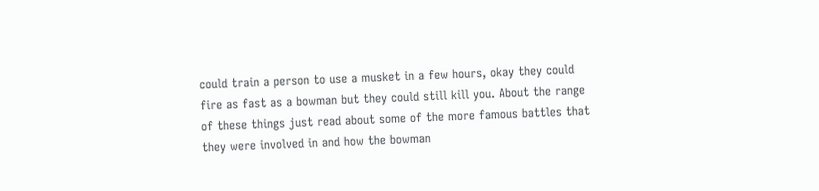could train a person to use a musket in a few hours, okay they could fire as fast as a bowman but they could still kill you. About the range of these things just read about some of the more famous battles that they were involved in and how the bowman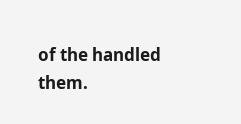of the handled them.